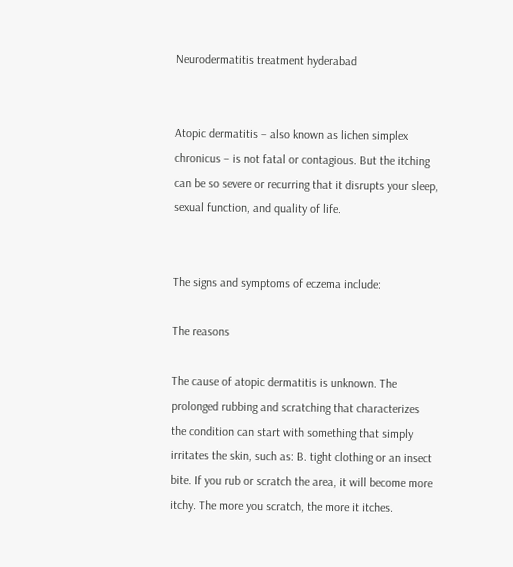Neurodermatitis treatment hyderabad


Atopic dermatitis – also known as lichen simplex chronicus – is not fatal or contagious. But the itching can be so severe or recurring that it disrupts your sleep, sexual function, and quality of life.


The signs and symptoms of eczema include:

The reasons

The cause of atopic dermatitis is unknown. The prolonged rubbing and scratching that characterizes the condition can start with something that simply irritates the skin, such as: B. tight clothing or an insect bite. If you rub or scratch the area, it will become more itchy. The more you scratch, the more it itches.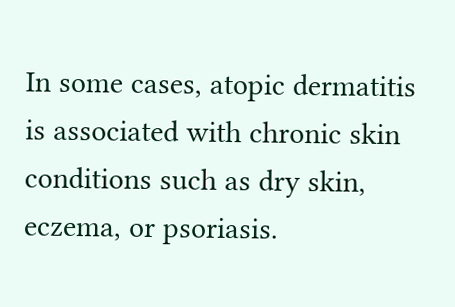In some cases, atopic dermatitis is associated with chronic skin conditions such as dry skin, eczema, or psoriasis.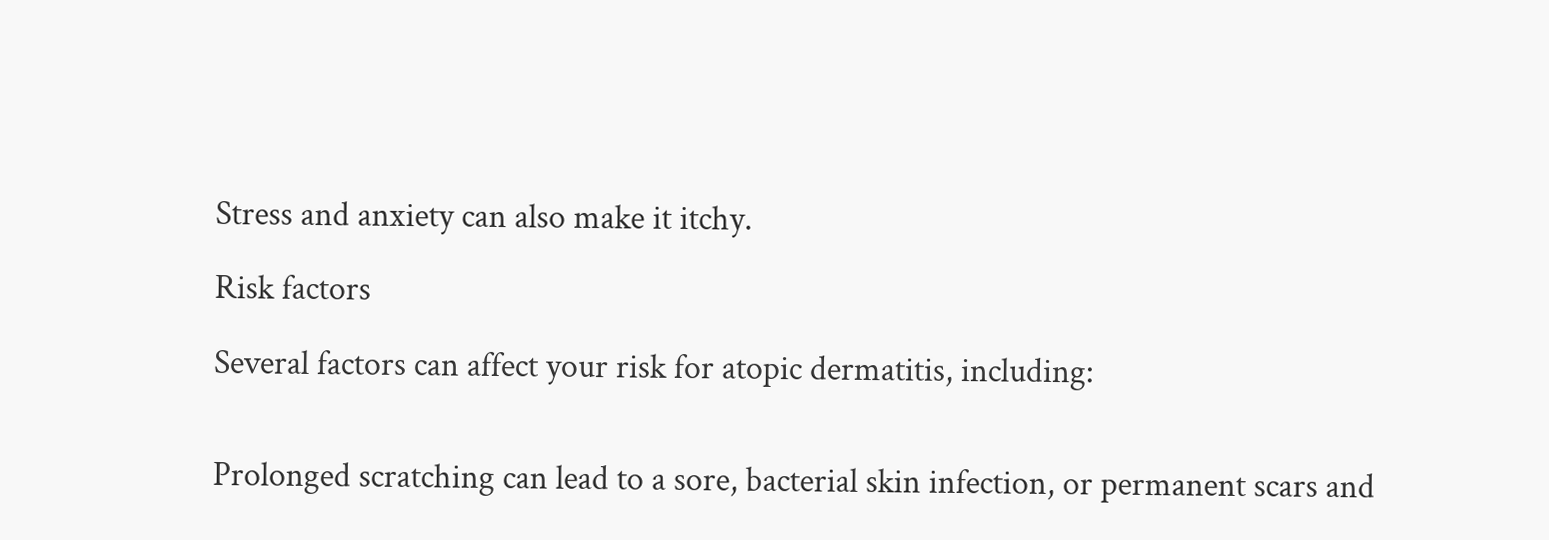Stress and anxiety can also make it itchy.

Risk factors

Several factors can affect your risk for atopic dermatitis, including:


Prolonged scratching can lead to a sore, bacterial skin infection, or permanent scars and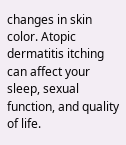changes in skin color. Atopic dermatitis itching can affect your sleep, sexual function, and quality of life.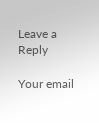Leave a Reply

Your email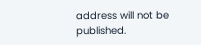address will not be published.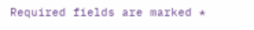Required fields are marked *